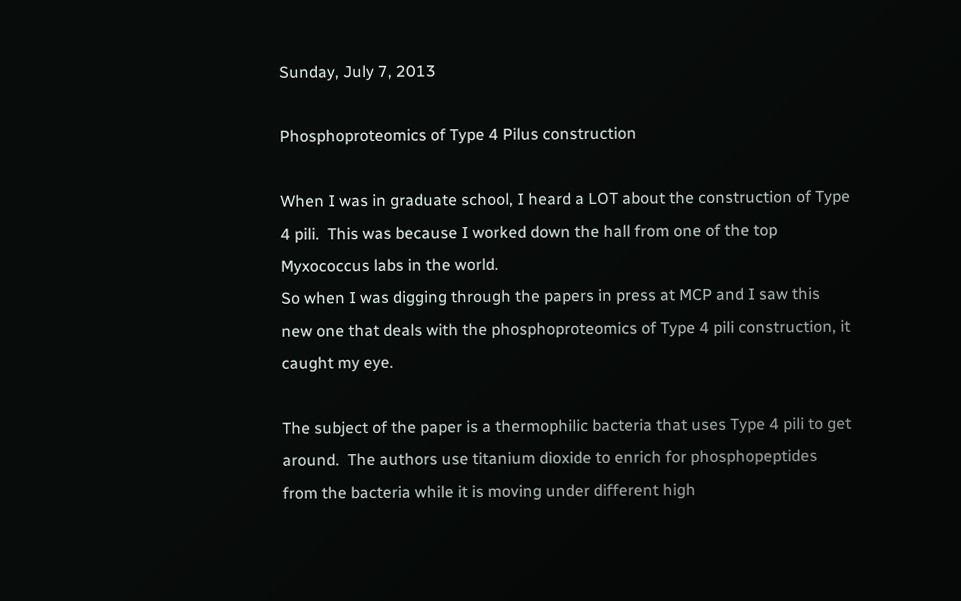Sunday, July 7, 2013

Phosphoproteomics of Type 4 Pilus construction

When I was in graduate school, I heard a LOT about the construction of Type 4 pili.  This was because I worked down the hall from one of the top Myxococcus labs in the world.
So when I was digging through the papers in press at MCP and I saw this new one that deals with the phosphoproteomics of Type 4 pili construction, it caught my eye.

The subject of the paper is a thermophilic bacteria that uses Type 4 pili to get around.  The authors use titanium dioxide to enrich for phosphopeptides from the bacteria while it is moving under different high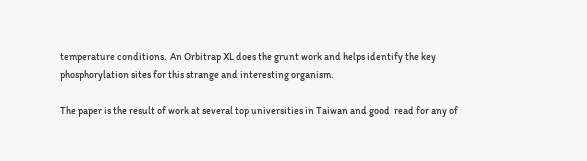temperature conditions.  An Orbitrap XL does the grunt work and helps identify the key phosphorylation sites for this strange and interesting organism.

The paper is the result of work at several top universities in Taiwan and good  read for any of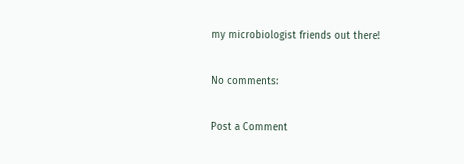my microbiologist friends out there!

No comments:

Post a Comment